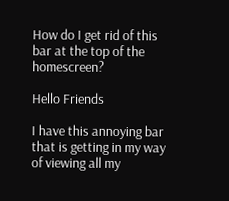How do I get rid of this bar at the top of the homescreen?

Hello Friends

I have this annoying bar that is getting in my way of viewing all my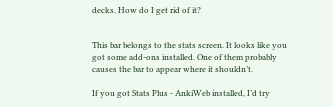decks. How do I get rid of it?


This bar belongs to the stats screen. It looks like you got some add-ons installed. One of them probably causes the bar to appear where it shouldn’t.

If you got Stats Plus - AnkiWeb installed, I’d try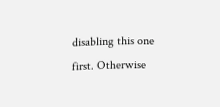disabling this one first. Otherwise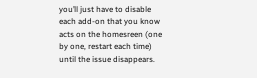you’ll just have to disable each add-on that you know acts on the homesreen (one by one, restart each time) until the issue disappears.